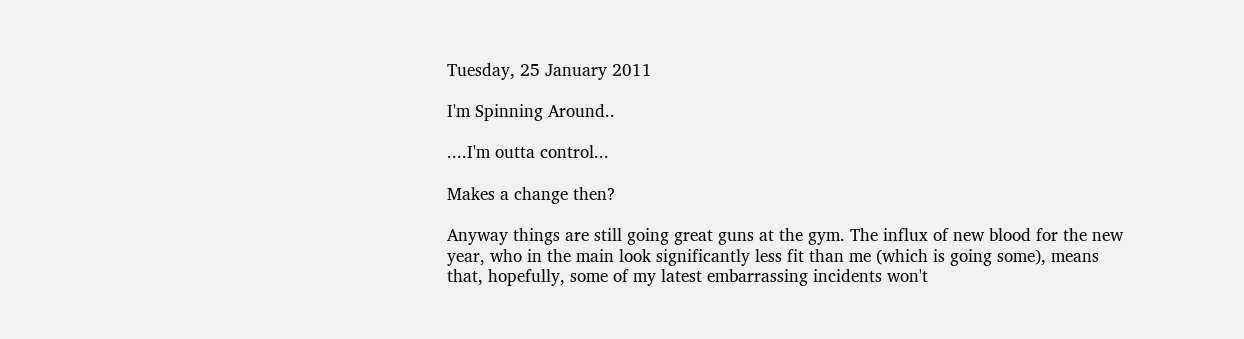Tuesday, 25 January 2011

I'm Spinning Around..

....I'm outta control...

Makes a change then?

Anyway things are still going great guns at the gym. The influx of new blood for the new year, who in the main look significantly less fit than me (which is going some), means that, hopefully, some of my latest embarrassing incidents won't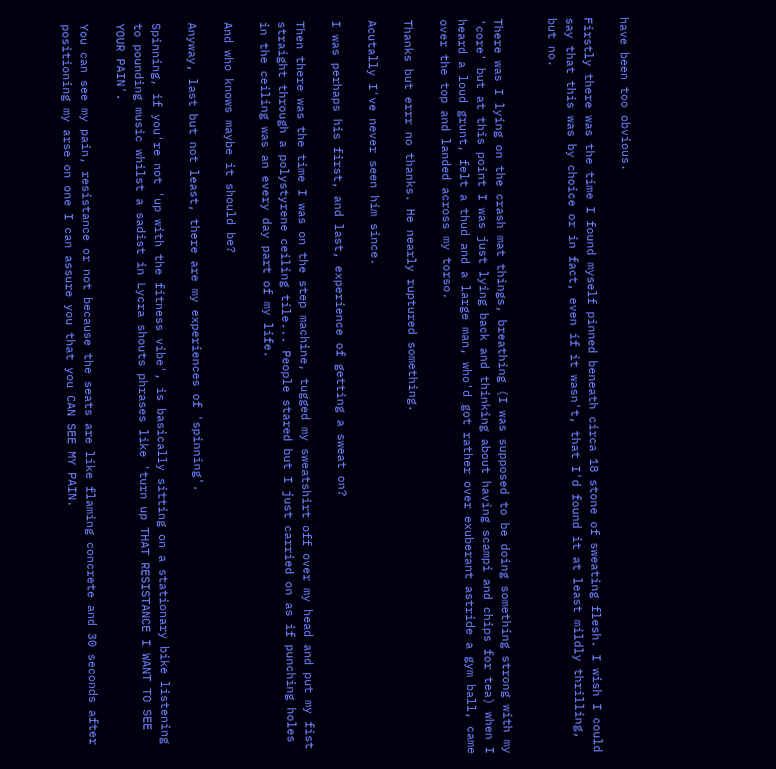have been too obvious.

Firstly there was the time I found myself pinned beneath circa 18 stone of sweating flesh. I wish I could say that this was by choice or in fact, even if it wasn't, that I'd found it at least mildly thrilling, but no.


There was I lying on the crash mat things, breathing (I was supposed to be doing something strong with my 'core' but at this point I was just lying back and thinking about having scampi and chips for tea) when I heard a loud grunt, felt a thud and a large man, who'd got rather over exuberant astride a gym ball, came over the top and landed across my torso.

Thanks but errr no thanks. He nearly ruptured something.

Acutally I've never seen him since.

I was perhaps his first, and last, experience of getting a sweat on?

Then there was the time I was on the step machine, tugged my sweatshirt off over my head and put my fist straight through a polystyrene ceiling tile... People stared but I just carried on as if punching holes in the ceiling was an every day part of my life.

And who knows maybe it should be?

Anyway, last but not least, there are my experiences of 'spinning'.

Spinning, if you're not 'up with the fitness vibe', is basically sitting on a stationary bike listening to pounding music whilst a sadist in Lycra shouts phrases like 'turn up THAT RESISTANCE I WANT TO SEE YOUR PAIN'.

You can see my pain, resistance or not because the seats are like flaming concrete and 30 seconds after positioning my arse on one I can assure you that you CAN SEE MY PAIN.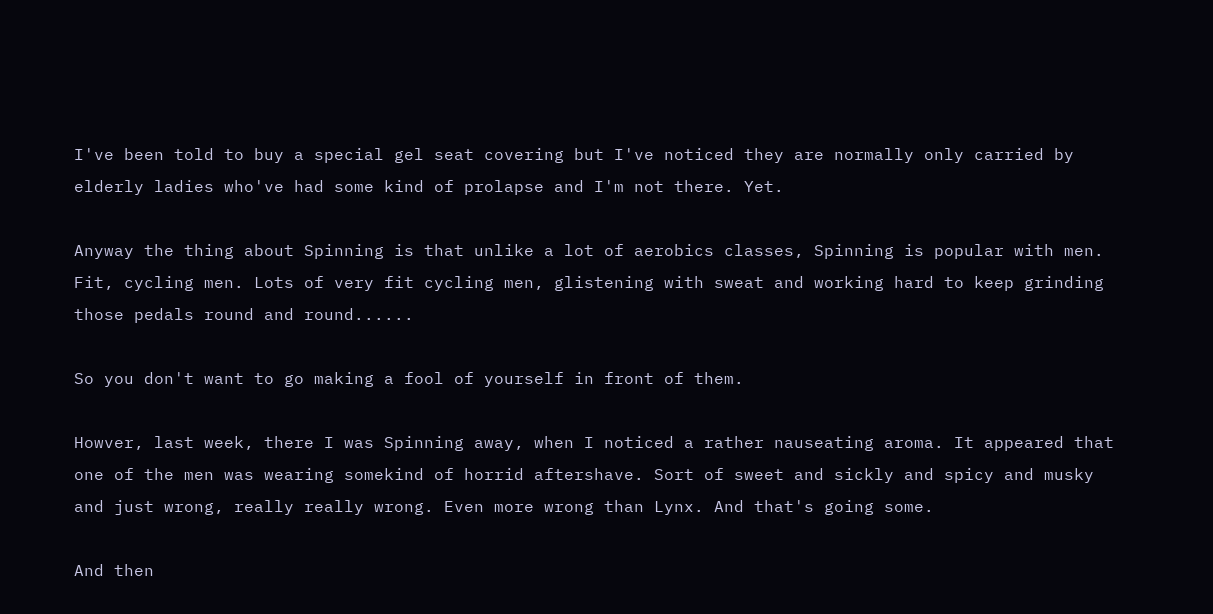I've been told to buy a special gel seat covering but I've noticed they are normally only carried by elderly ladies who've had some kind of prolapse and I'm not there. Yet.

Anyway the thing about Spinning is that unlike a lot of aerobics classes, Spinning is popular with men. Fit, cycling men. Lots of very fit cycling men, glistening with sweat and working hard to keep grinding those pedals round and round......

So you don't want to go making a fool of yourself in front of them.

Howver, last week, there I was Spinning away, when I noticed a rather nauseating aroma. It appeared that one of the men was wearing somekind of horrid aftershave. Sort of sweet and sickly and spicy and musky and just wrong, really really wrong. Even more wrong than Lynx. And that's going some.

And then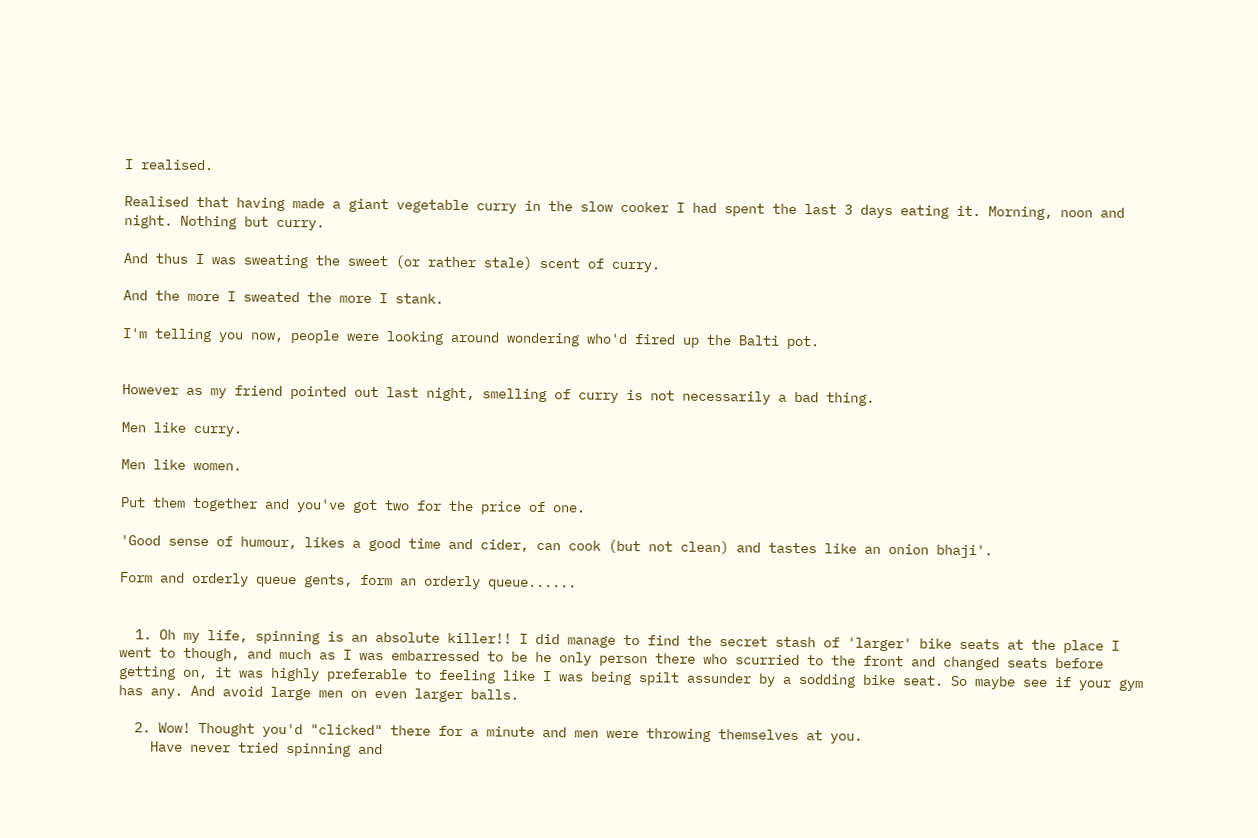I realised.

Realised that having made a giant vegetable curry in the slow cooker I had spent the last 3 days eating it. Morning, noon and night. Nothing but curry.

And thus I was sweating the sweet (or rather stale) scent of curry.

And the more I sweated the more I stank.

I'm telling you now, people were looking around wondering who'd fired up the Balti pot.


However as my friend pointed out last night, smelling of curry is not necessarily a bad thing.

Men like curry.

Men like women.

Put them together and you've got two for the price of one.

'Good sense of humour, likes a good time and cider, can cook (but not clean) and tastes like an onion bhaji'.

Form and orderly queue gents, form an orderly queue......


  1. Oh my life, spinning is an absolute killer!! I did manage to find the secret stash of 'larger' bike seats at the place I went to though, and much as I was embarressed to be he only person there who scurried to the front and changed seats before getting on, it was highly preferable to feeling like I was being spilt assunder by a sodding bike seat. So maybe see if your gym has any. And avoid large men on even larger balls.

  2. Wow! Thought you'd "clicked" there for a minute and men were throwing themselves at you.
    Have never tried spinning and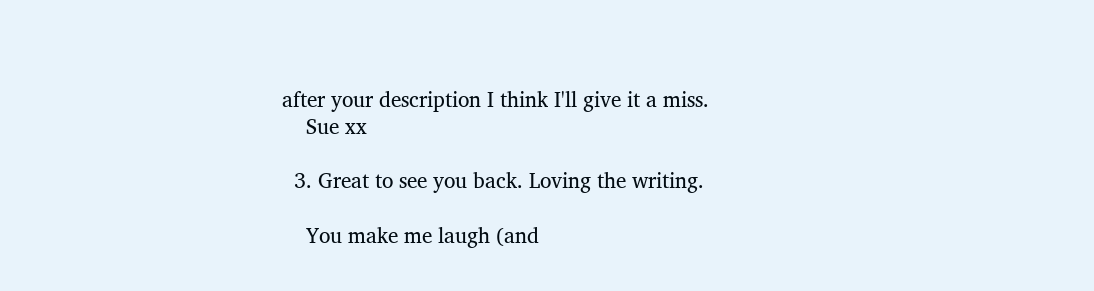after your description I think I'll give it a miss.
    Sue xx

  3. Great to see you back. Loving the writing.

    You make me laugh (and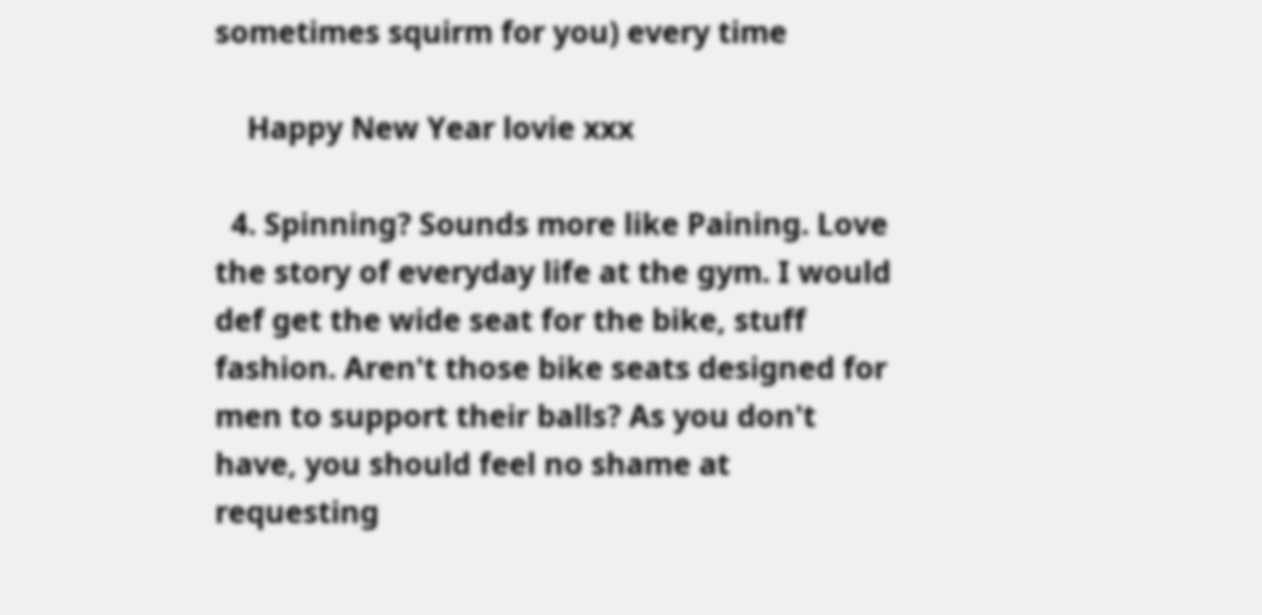sometimes squirm for you) every time

    Happy New Year lovie xxx

  4. Spinning? Sounds more like Paining. Love the story of everyday life at the gym. I would def get the wide seat for the bike, stuff fashion. Aren't those bike seats designed for men to support their balls? As you don't have, you should feel no shame at requesting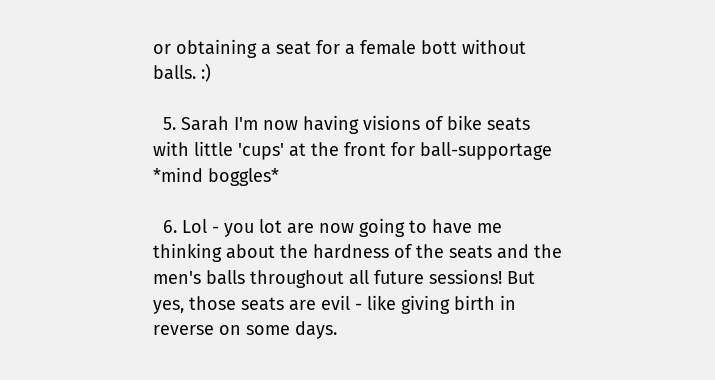or obtaining a seat for a female bott without balls. :)

  5. Sarah I'm now having visions of bike seats with little 'cups' at the front for ball-supportage *mind boggles*

  6. Lol - you lot are now going to have me thinking about the hardness of the seats and the men's balls throughout all future sessions! But yes, those seats are evil - like giving birth in reverse on some days.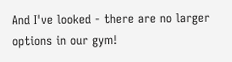And I've looked - there are no larger options in our gym!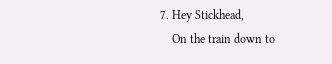7. Hey Stickhead,
    On the train down to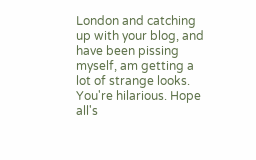London and catching up with your blog, and have been pissing myself, am getting a lot of strange looks. You're hilarious. Hope all's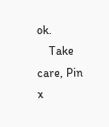ok.
    Take care, Pin x